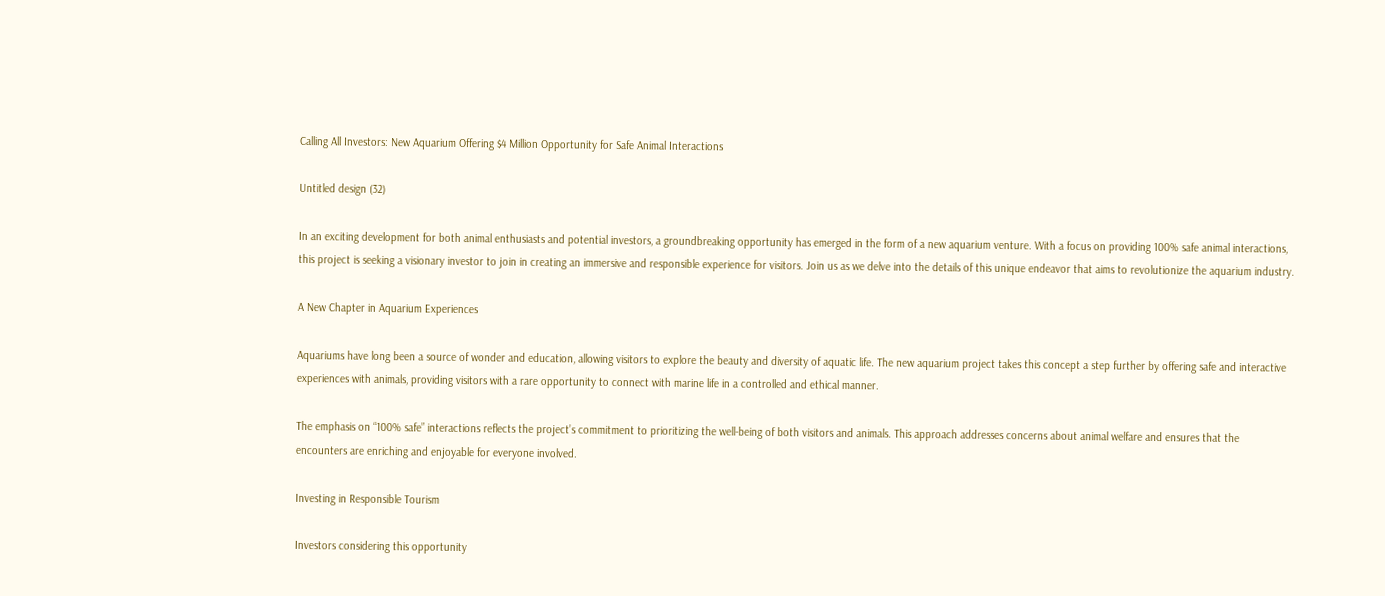Calling All Investors: New Aquarium Offering $4 Million Opportunity for Safe Animal Interactions

Untitled design (32)

In an exciting development for both animal enthusiasts and potential investors, a groundbreaking opportunity has emerged in the form of a new aquarium venture. With a focus on providing 100% safe animal interactions, this project is seeking a visionary investor to join in creating an immersive and responsible experience for visitors. Join us as we delve into the details of this unique endeavor that aims to revolutionize the aquarium industry.

A New Chapter in Aquarium Experiences

Aquariums have long been a source of wonder and education, allowing visitors to explore the beauty and diversity of aquatic life. The new aquarium project takes this concept a step further by offering safe and interactive experiences with animals, providing visitors with a rare opportunity to connect with marine life in a controlled and ethical manner.

The emphasis on “100% safe” interactions reflects the project’s commitment to prioritizing the well-being of both visitors and animals. This approach addresses concerns about animal welfare and ensures that the encounters are enriching and enjoyable for everyone involved.

Investing in Responsible Tourism

Investors considering this opportunity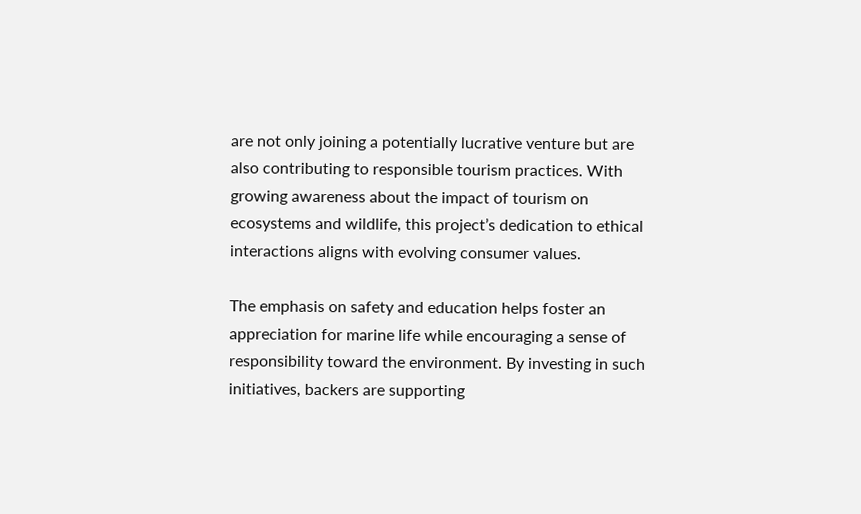are not only joining a potentially lucrative venture but are also contributing to responsible tourism practices. With growing awareness about the impact of tourism on ecosystems and wildlife, this project’s dedication to ethical interactions aligns with evolving consumer values.

The emphasis on safety and education helps foster an appreciation for marine life while encouraging a sense of responsibility toward the environment. By investing in such initiatives, backers are supporting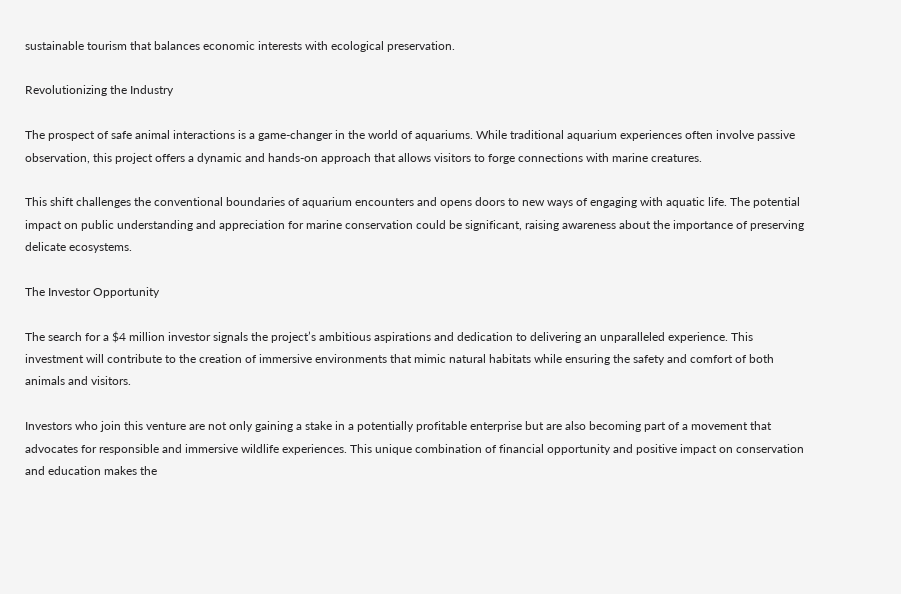sustainable tourism that balances economic interests with ecological preservation.

Revolutionizing the Industry

The prospect of safe animal interactions is a game-changer in the world of aquariums. While traditional aquarium experiences often involve passive observation, this project offers a dynamic and hands-on approach that allows visitors to forge connections with marine creatures.

This shift challenges the conventional boundaries of aquarium encounters and opens doors to new ways of engaging with aquatic life. The potential impact on public understanding and appreciation for marine conservation could be significant, raising awareness about the importance of preserving delicate ecosystems.

The Investor Opportunity

The search for a $4 million investor signals the project’s ambitious aspirations and dedication to delivering an unparalleled experience. This investment will contribute to the creation of immersive environments that mimic natural habitats while ensuring the safety and comfort of both animals and visitors.

Investors who join this venture are not only gaining a stake in a potentially profitable enterprise but are also becoming part of a movement that advocates for responsible and immersive wildlife experiences. This unique combination of financial opportunity and positive impact on conservation and education makes the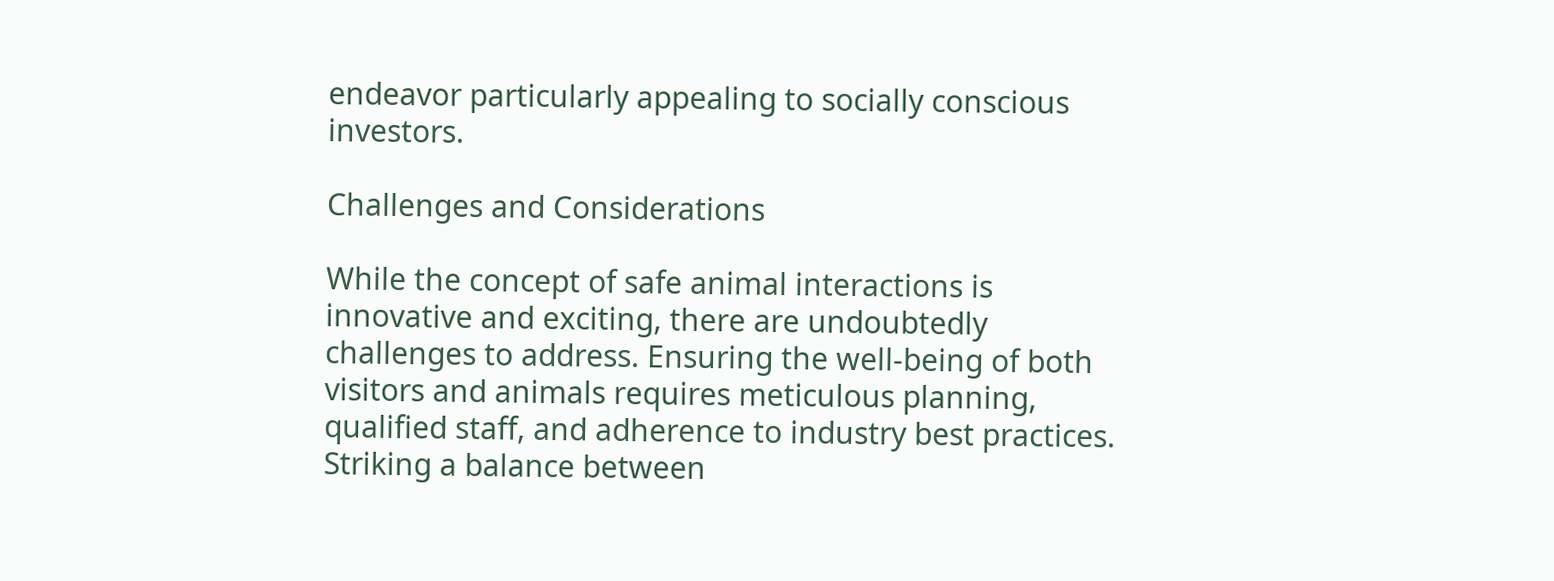endeavor particularly appealing to socially conscious investors.

Challenges and Considerations

While the concept of safe animal interactions is innovative and exciting, there are undoubtedly challenges to address. Ensuring the well-being of both visitors and animals requires meticulous planning, qualified staff, and adherence to industry best practices. Striking a balance between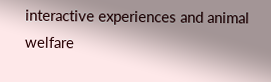interactive experiences and animal welfare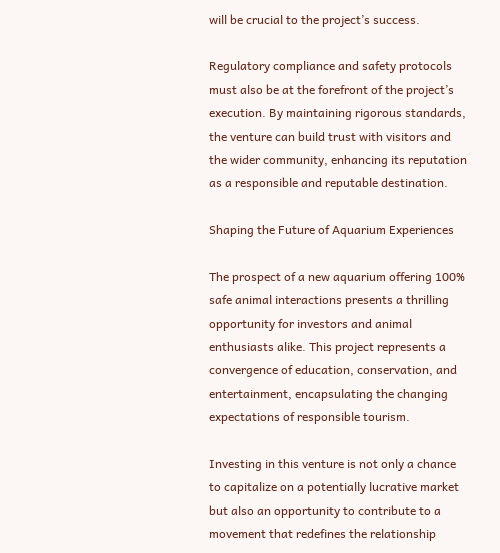will be crucial to the project’s success.

Regulatory compliance and safety protocols must also be at the forefront of the project’s execution. By maintaining rigorous standards, the venture can build trust with visitors and the wider community, enhancing its reputation as a responsible and reputable destination.

Shaping the Future of Aquarium Experiences

The prospect of a new aquarium offering 100% safe animal interactions presents a thrilling opportunity for investors and animal enthusiasts alike. This project represents a convergence of education, conservation, and entertainment, encapsulating the changing expectations of responsible tourism.

Investing in this venture is not only a chance to capitalize on a potentially lucrative market but also an opportunity to contribute to a movement that redefines the relationship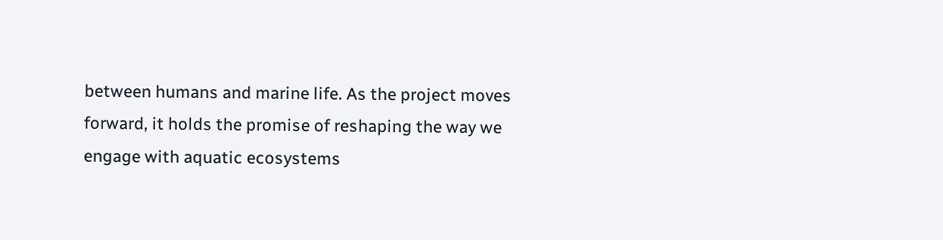between humans and marine life. As the project moves forward, it holds the promise of reshaping the way we engage with aquatic ecosystems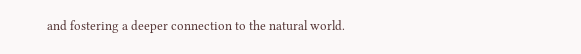and fostering a deeper connection to the natural world.